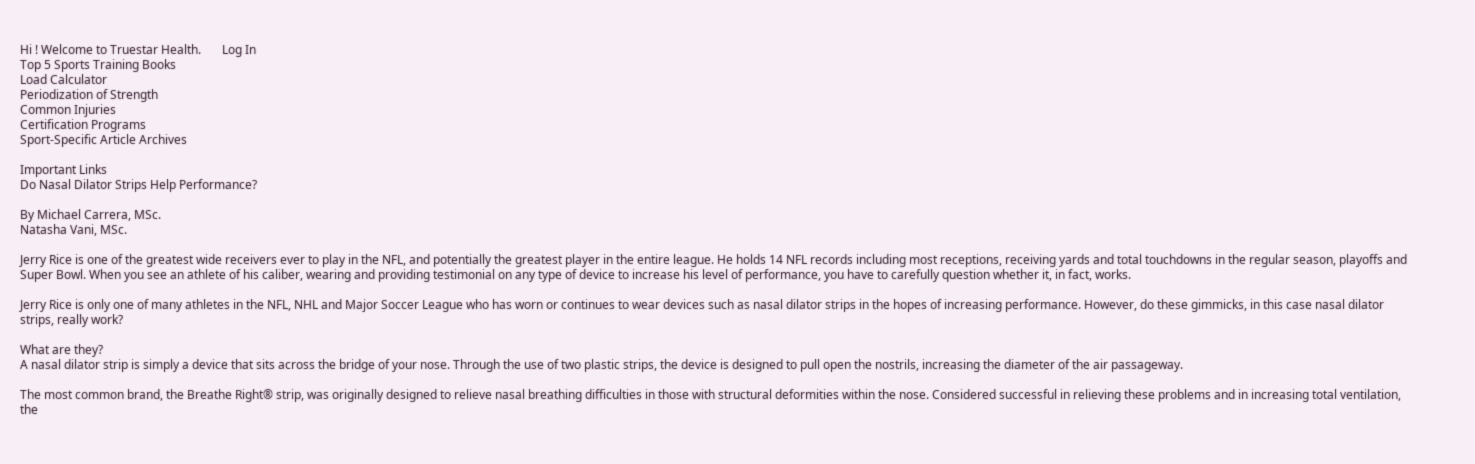Hi ! Welcome to Truestar Health.       Log In
Top 5 Sports Training Books
Load Calculator
Periodization of Strength
Common Injuries
Certification Programs
Sport-Specific Article Archives

Important Links
Do Nasal Dilator Strips Help Performance?

By Michael Carrera, MSc.
Natasha Vani, MSc.

Jerry Rice is one of the greatest wide receivers ever to play in the NFL, and potentially the greatest player in the entire league. He holds 14 NFL records including most receptions, receiving yards and total touchdowns in the regular season, playoffs and Super Bowl. When you see an athlete of his caliber, wearing and providing testimonial on any type of device to increase his level of performance, you have to carefully question whether it, in fact, works.

Jerry Rice is only one of many athletes in the NFL, NHL and Major Soccer League who has worn or continues to wear devices such as nasal dilator strips in the hopes of increasing performance. However, do these gimmicks, in this case nasal dilator strips, really work?

What are they?
A nasal dilator strip is simply a device that sits across the bridge of your nose. Through the use of two plastic strips, the device is designed to pull open the nostrils, increasing the diameter of the air passageway.

The most common brand, the Breathe Right® strip, was originally designed to relieve nasal breathing difficulties in those with structural deformities within the nose. Considered successful in relieving these problems and in increasing total ventilation, the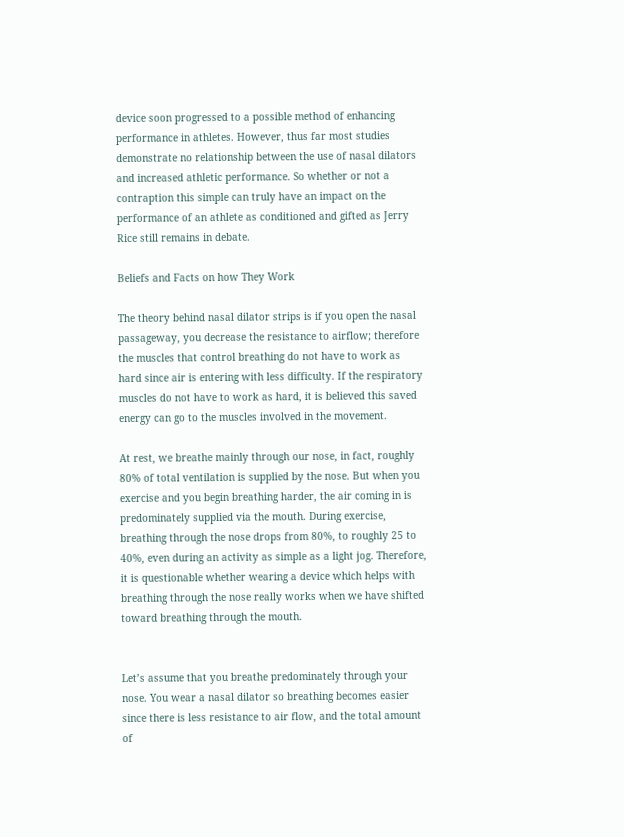device soon progressed to a possible method of enhancing performance in athletes. However, thus far most studies demonstrate no relationship between the use of nasal dilators and increased athletic performance. So whether or not a contraption this simple can truly have an impact on the performance of an athlete as conditioned and gifted as Jerry Rice still remains in debate.

Beliefs and Facts on how They Work

The theory behind nasal dilator strips is if you open the nasal passageway, you decrease the resistance to airflow; therefore the muscles that control breathing do not have to work as hard since air is entering with less difficulty. If the respiratory muscles do not have to work as hard, it is believed this saved energy can go to the muscles involved in the movement.

At rest, we breathe mainly through our nose, in fact, roughly 80% of total ventilation is supplied by the nose. But when you exercise and you begin breathing harder, the air coming in is predominately supplied via the mouth. During exercise, breathing through the nose drops from 80%, to roughly 25 to 40%, even during an activity as simple as a light jog. Therefore, it is questionable whether wearing a device which helps with breathing through the nose really works when we have shifted toward breathing through the mouth.


Let’s assume that you breathe predominately through your nose. You wear a nasal dilator so breathing becomes easier since there is less resistance to air flow, and the total amount of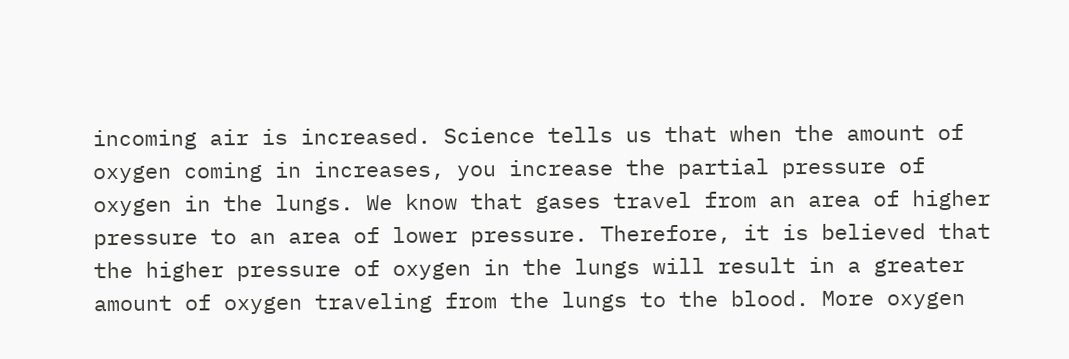incoming air is increased. Science tells us that when the amount of oxygen coming in increases, you increase the partial pressure of oxygen in the lungs. We know that gases travel from an area of higher pressure to an area of lower pressure. Therefore, it is believed that the higher pressure of oxygen in the lungs will result in a greater amount of oxygen traveling from the lungs to the blood. More oxygen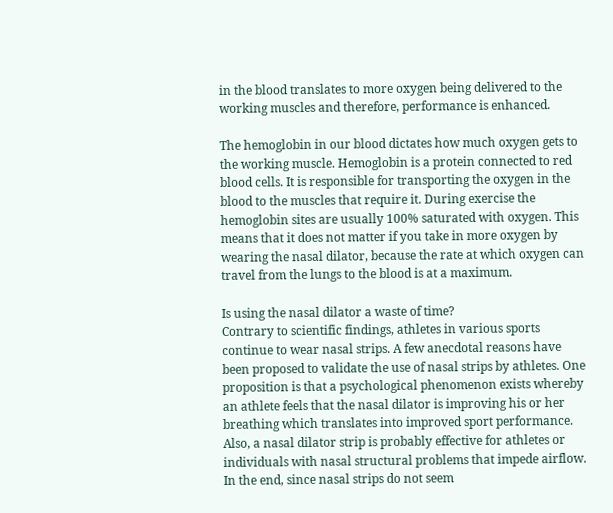in the blood translates to more oxygen being delivered to the working muscles and therefore, performance is enhanced.

The hemoglobin in our blood dictates how much oxygen gets to the working muscle. Hemoglobin is a protein connected to red blood cells. It is responsible for transporting the oxygen in the blood to the muscles that require it. During exercise the hemoglobin sites are usually 100% saturated with oxygen. This means that it does not matter if you take in more oxygen by wearing the nasal dilator, because the rate at which oxygen can travel from the lungs to the blood is at a maximum.

Is using the nasal dilator a waste of time?
Contrary to scientific findings, athletes in various sports continue to wear nasal strips. A few anecdotal reasons have been proposed to validate the use of nasal strips by athletes. One proposition is that a psychological phenomenon exists whereby an athlete feels that the nasal dilator is improving his or her breathing which translates into improved sport performance. Also, a nasal dilator strip is probably effective for athletes or individuals with nasal structural problems that impede airflow. In the end, since nasal strips do not seem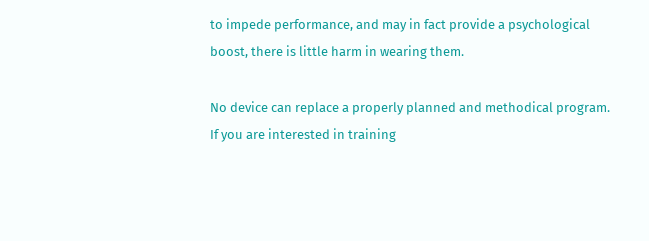to impede performance, and may in fact provide a psychological boost, there is little harm in wearing them.

No device can replace a properly planned and methodical program. If you are interested in training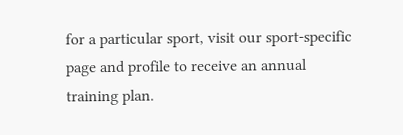for a particular sport, visit our sport-specific page and profile to receive an annual training plan.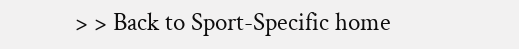> > Back to Sport-Specific home